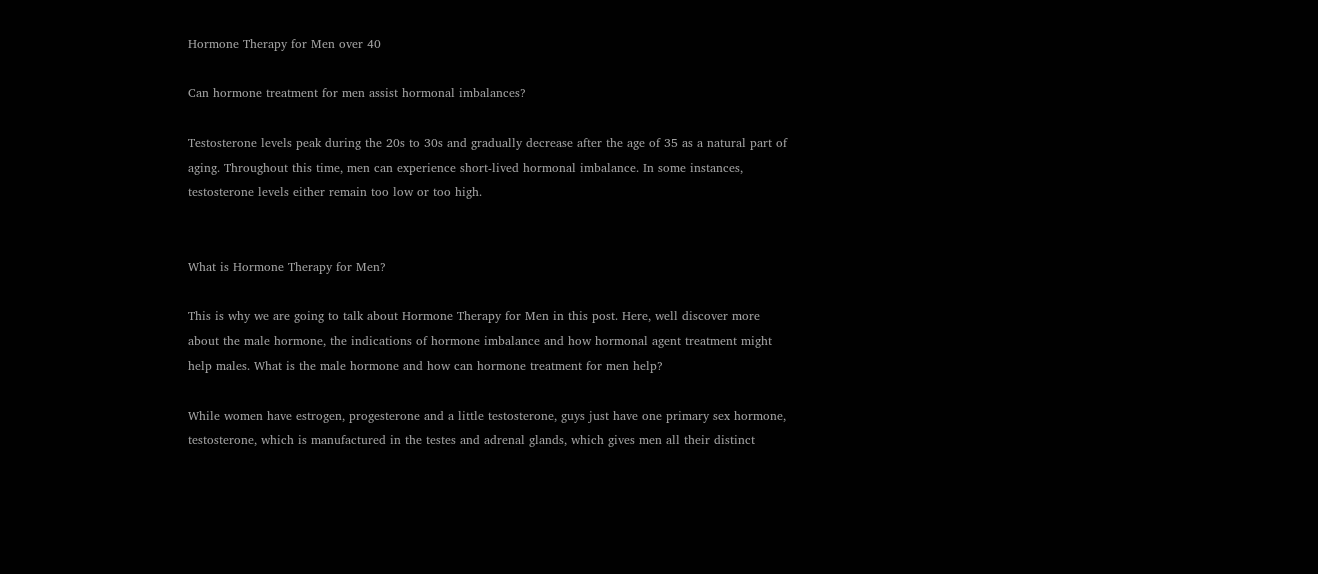Hormone Therapy for Men over 40

Can hormone treatment for men assist hormonal imbalances?

Testosterone levels peak during the 20s to 30s and gradually decrease after the age of 35 as a natural part of aging. Throughout this time, men can experience short-lived hormonal imbalance. In some instances, testosterone levels either remain too low or too high.


What is Hormone Therapy for Men?

This is why we are going to talk about Hormone Therapy for Men in this post. Here, well discover more about the male hormone, the indications of hormone imbalance and how hormonal agent treatment might help males. What is the male hormone and how can hormone treatment for men help?

While women have estrogen, progesterone and a little testosterone, guys just have one primary sex hormone, testosterone, which is manufactured in the testes and adrenal glands, which gives men all their distinct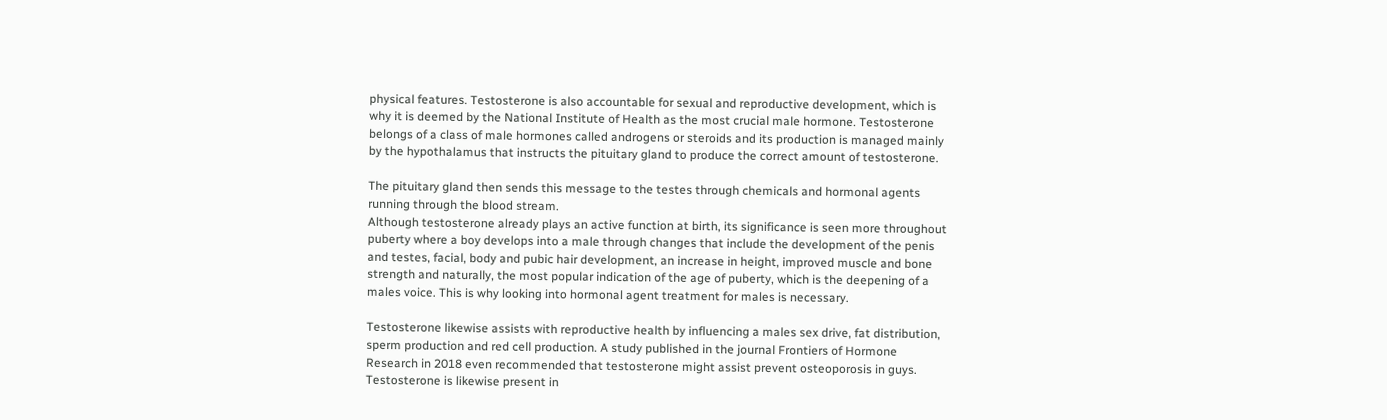physical features. Testosterone is also accountable for sexual and reproductive development, which is why it is deemed by the National Institute of Health as the most crucial male hormone. Testosterone belongs of a class of male hormones called androgens or steroids and its production is managed mainly by the hypothalamus that instructs the pituitary gland to produce the correct amount of testosterone.

The pituitary gland then sends this message to the testes through chemicals and hormonal agents running through the blood stream.
Although testosterone already plays an active function at birth, its significance is seen more throughout puberty where a boy develops into a male through changes that include the development of the penis and testes, facial, body and pubic hair development, an increase in height, improved muscle and bone strength and naturally, the most popular indication of the age of puberty, which is the deepening of a males voice. This is why looking into hormonal agent treatment for males is necessary.

Testosterone likewise assists with reproductive health by influencing a males sex drive, fat distribution, sperm production and red cell production. A study published in the journal Frontiers of Hormone Research in 2018 even recommended that testosterone might assist prevent osteoporosis in guys. Testosterone is likewise present in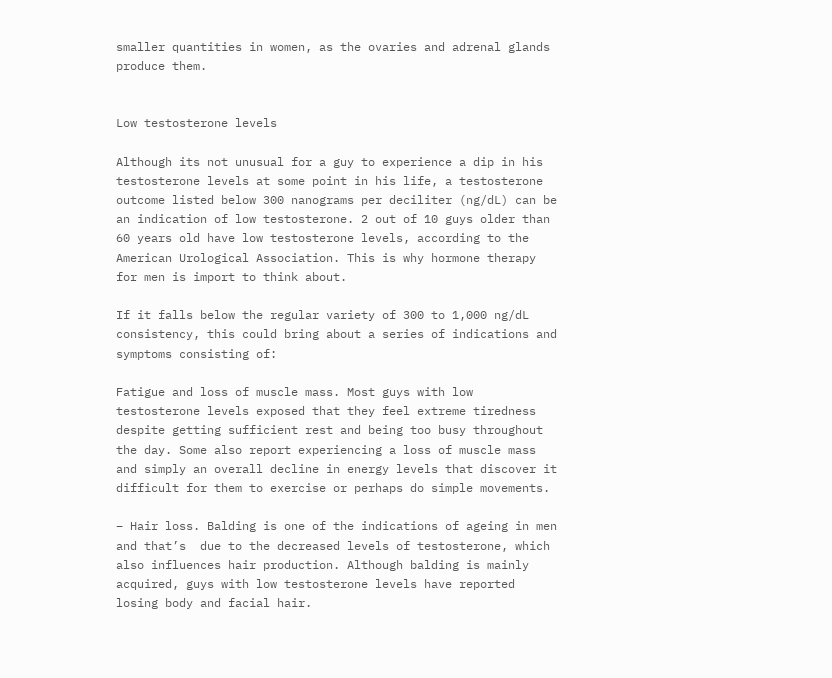smaller quantities in women, as the ovaries and adrenal glands produce them.


Low testosterone levels

Although its not unusual for a guy to experience a dip in his testosterone levels at some point in his life, a testosterone outcome listed below 300 nanograms per deciliter (ng/dL) can be an indication of low testosterone. 2 out of 10 guys older than 60 years old have low testosterone levels, according to the American Urological Association. This is why hormone therapy for men is import to think about.

If it falls below the regular variety of 300 to 1,000 ng/dL consistency, this could bring about a series of indications and symptoms consisting of:

Fatigue and loss of muscle mass. Most guys with low testosterone levels exposed that they feel extreme tiredness despite getting sufficient rest and being too busy throughout the day. Some also report experiencing a loss of muscle mass and simply an overall decline in energy levels that discover it difficult for them to exercise or perhaps do simple movements.

– Hair loss. Balding is one of the indications of ageing in men and that’s  due to the decreased levels of testosterone, which also influences hair production. Although balding is mainly acquired, guys with low testosterone levels have reported losing body and facial hair.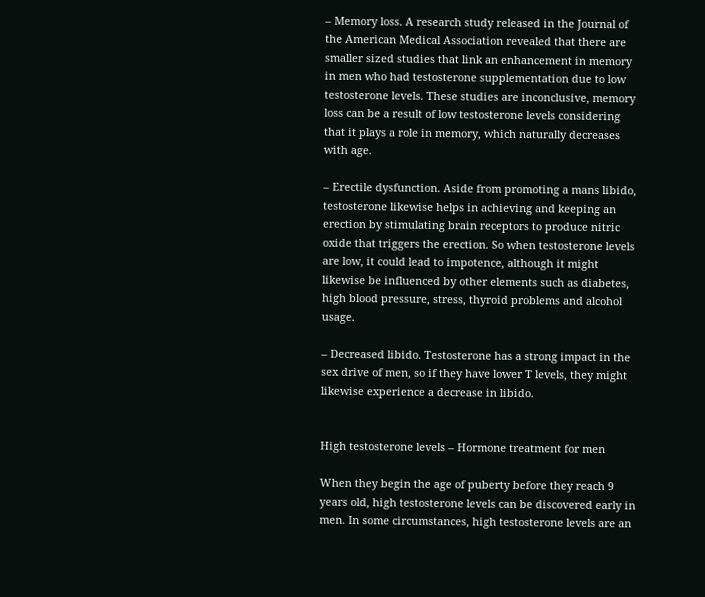– Memory loss. A research study released in the Journal of the American Medical Association revealed that there are smaller sized studies that link an enhancement in memory in men who had testosterone supplementation due to low testosterone levels. These studies are inconclusive, memory loss can be a result of low testosterone levels considering that it plays a role in memory, which naturally decreases with age.

– Erectile dysfunction. Aside from promoting a mans libido, testosterone likewise helps in achieving and keeping an erection by stimulating brain receptors to produce nitric oxide that triggers the erection. So when testosterone levels are low, it could lead to impotence, although it might likewise be influenced by other elements such as diabetes, high blood pressure, stress, thyroid problems and alcohol usage.

– Decreased libido. Testosterone has a strong impact in the sex drive of men, so if they have lower T levels, they might likewise experience a decrease in libido.


High testosterone levels – Hormone treatment for men

When they begin the age of puberty before they reach 9 years old, high testosterone levels can be discovered early in men. In some circumstances, high testosterone levels are an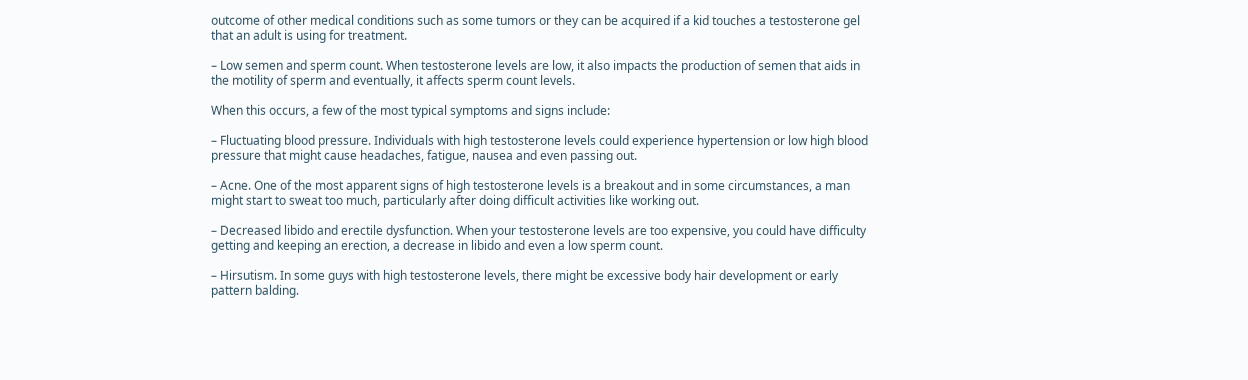outcome of other medical conditions such as some tumors or they can be acquired if a kid touches a testosterone gel that an adult is using for treatment.

– Low semen and sperm count. When testosterone levels are low, it also impacts the production of semen that aids in the motility of sperm and eventually, it affects sperm count levels.

When this occurs, a few of the most typical symptoms and signs include:

– Fluctuating blood pressure. Individuals with high testosterone levels could experience hypertension or low high blood pressure that might cause headaches, fatigue, nausea and even passing out.

– Acne. One of the most apparent signs of high testosterone levels is a breakout and in some circumstances, a man might start to sweat too much, particularly after doing difficult activities like working out.

– Decreased libido and erectile dysfunction. When your testosterone levels are too expensive, you could have difficulty getting and keeping an erection, a decrease in libido and even a low sperm count.

– Hirsutism. In some guys with high testosterone levels, there might be excessive body hair development or early pattern balding.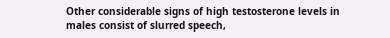Other considerable signs of high testosterone levels in males consist of slurred speech,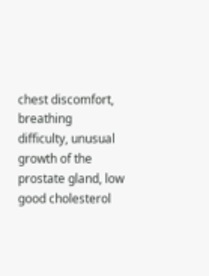chest discomfort, breathing difficulty, unusual growth of the prostate gland, low good cholesterol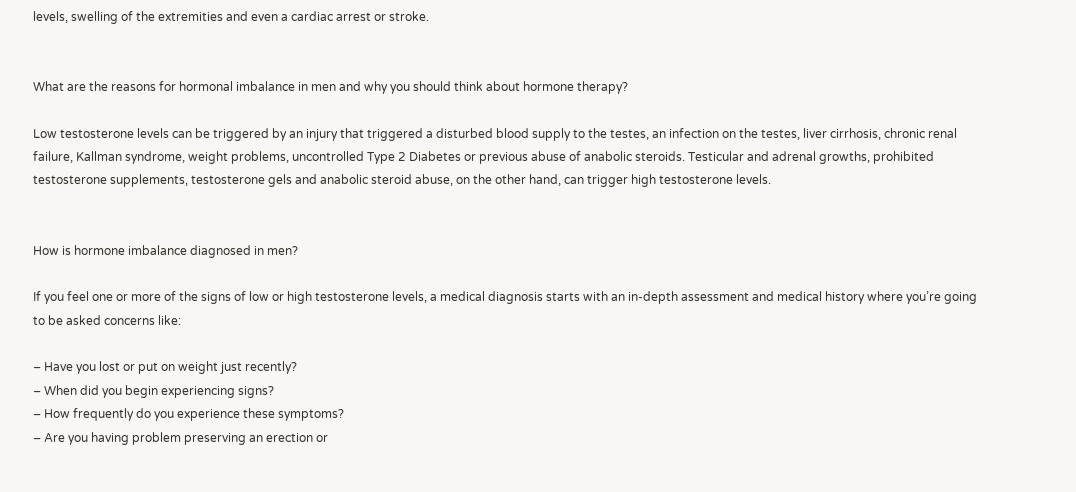levels, swelling of the extremities and even a cardiac arrest or stroke.


What are the reasons for hormonal imbalance in men and why you should think about hormone therapy?

Low testosterone levels can be triggered by an injury that triggered a disturbed blood supply to the testes, an infection on the testes, liver cirrhosis, chronic renal failure, Kallman syndrome, weight problems, uncontrolled Type 2 Diabetes or previous abuse of anabolic steroids. Testicular and adrenal growths, prohibited testosterone supplements, testosterone gels and anabolic steroid abuse, on the other hand, can trigger high testosterone levels.


How is hormone imbalance diagnosed in men?

If you feel one or more of the signs of low or high testosterone levels, a medical diagnosis starts with an in-depth assessment and medical history where you’re going to be asked concerns like:

– Have you lost or put on weight just recently?
– When did you begin experiencing signs?
– How frequently do you experience these symptoms?
– Are you having problem preserving an erection or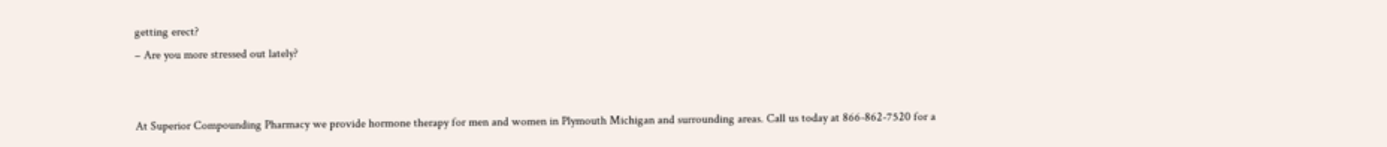getting erect?
– Are you more stressed out lately?


At Superior Compounding Pharmacy we provide hormone therapy for men and women in Plymouth Michigan and surrounding areas. Call us today at 866-862-7520 for a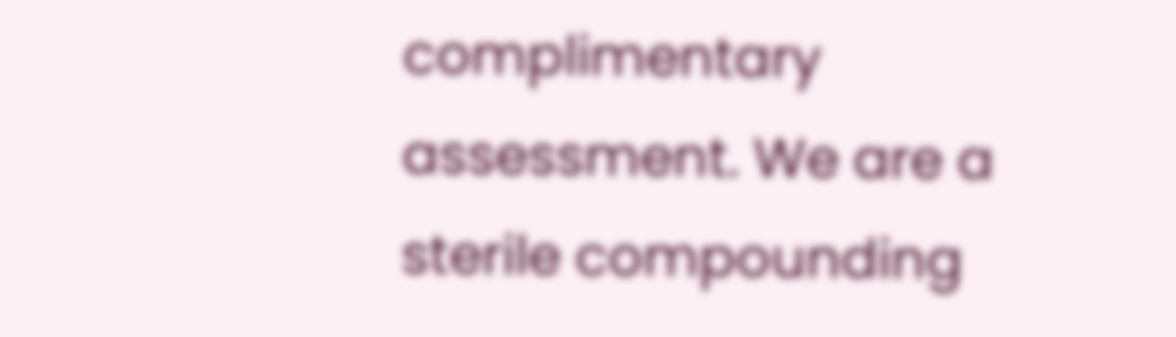complimentary assessment. We are a sterile compounding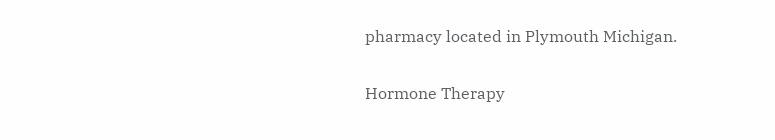pharmacy located in Plymouth Michigan.

Hormone Therapy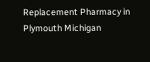Replacement Pharmacy in Plymouth Michigan